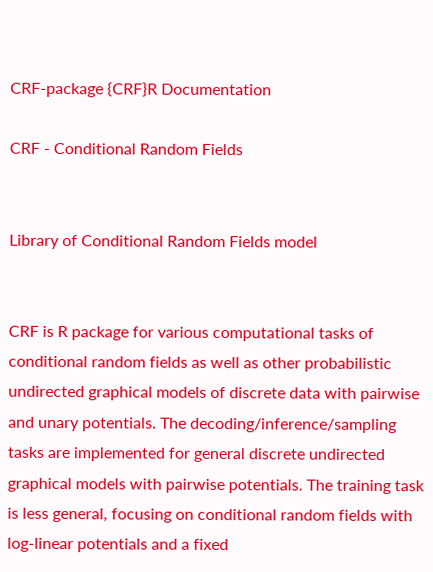CRF-package {CRF}R Documentation

CRF - Conditional Random Fields


Library of Conditional Random Fields model


CRF is R package for various computational tasks of conditional random fields as well as other probabilistic undirected graphical models of discrete data with pairwise and unary potentials. The decoding/inference/sampling tasks are implemented for general discrete undirected graphical models with pairwise potentials. The training task is less general, focusing on conditional random fields with log-linear potentials and a fixed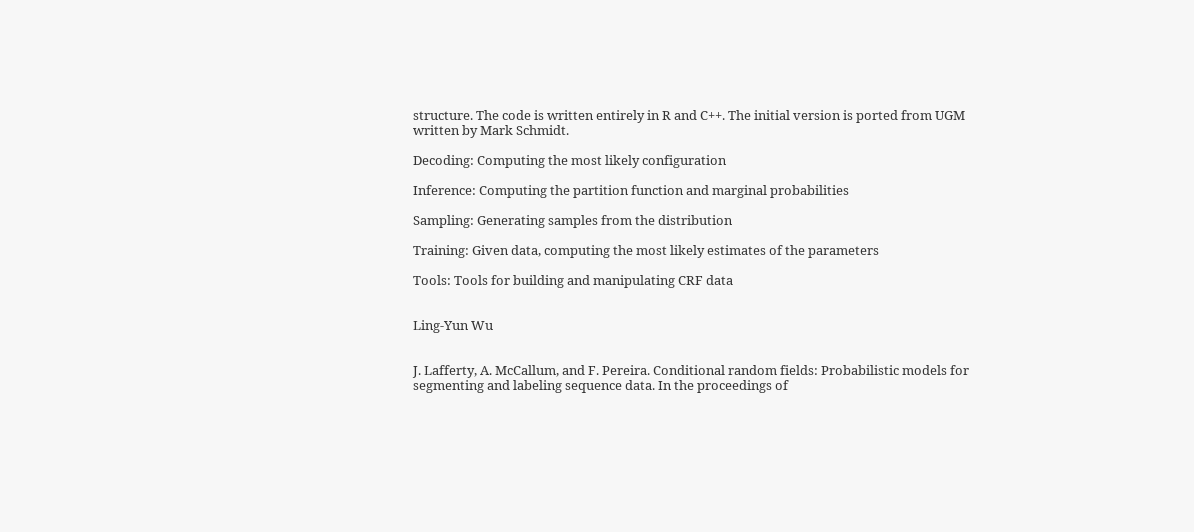structure. The code is written entirely in R and C++. The initial version is ported from UGM written by Mark Schmidt.

Decoding: Computing the most likely configuration

Inference: Computing the partition function and marginal probabilities

Sampling: Generating samples from the distribution

Training: Given data, computing the most likely estimates of the parameters

Tools: Tools for building and manipulating CRF data


Ling-Yun Wu


J. Lafferty, A. McCallum, and F. Pereira. Conditional random fields: Probabilistic models for segmenting and labeling sequence data. In the proceedings of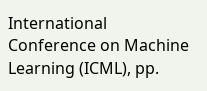International Conference on Machine Learning (ICML), pp.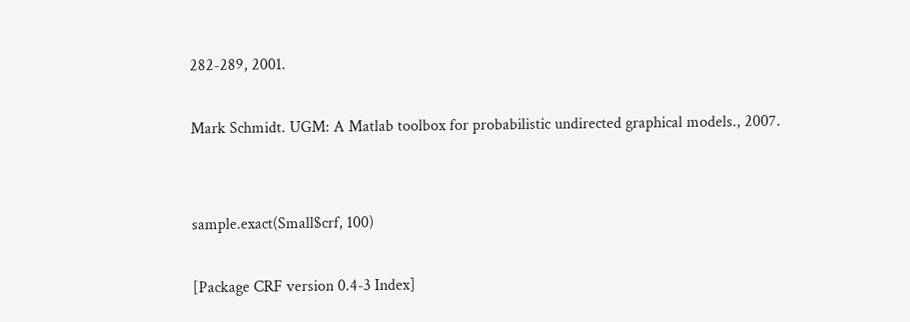282-289, 2001.

Mark Schmidt. UGM: A Matlab toolbox for probabilistic undirected graphical models., 2007.


sample.exact(Small$crf, 100)

[Package CRF version 0.4-3 Index]